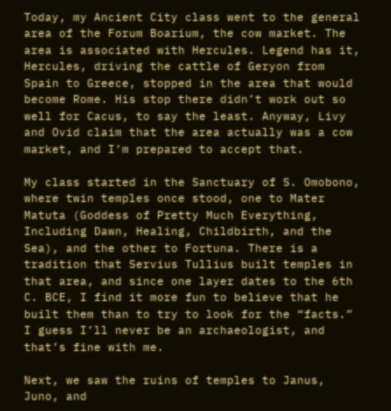Today, my Ancient City class went to the general area of the Forum Boarium, the cow market. The area is associated with Hercules. Legend has it, Hercules, driving the cattle of Geryon from Spain to Greece, stopped in the area that would become Rome. His stop there didn’t work out so well for Cacus, to say the least. Anyway, Livy and Ovid claim that the area actually was a cow market, and I’m prepared to accept that.

My class started in the Sanctuary of S. Omobono, where twin temples once stood, one to Mater Matuta (Goddess of Pretty Much Everything, Including Dawn, Healing, Childbirth, and the Sea), and the other to Fortuna. There is a tradition that Servius Tullius built temples in that area, and since one layer dates to the 6th C. BCE, I find it more fun to believe that he built them than to try to look for the “facts.” I guess I’ll never be an archaeologist, and that’s fine with me.

Next, we saw the ruins of temples to Janus, Juno, and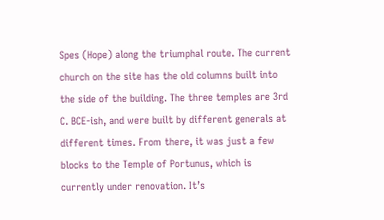Spes (Hope) along the triumphal route. The current church on the site has the old columns built into the side of the building. The three temples are 3rd C. BCE-ish, and were built by different generals at different times. From there, it was just a few blocks to the Temple of Portunus, which is currently under renovation. It’s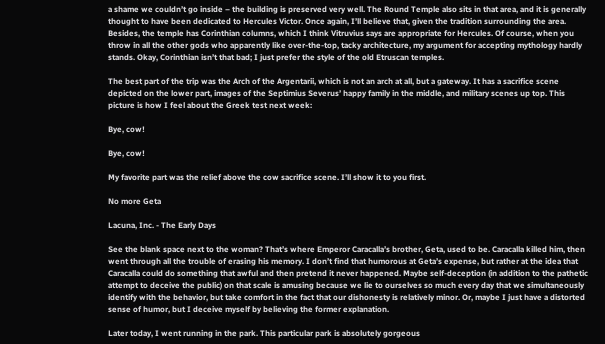a shame we couldn’t go inside – the building is preserved very well. The Round Temple also sits in that area, and it is generally thought to have been dedicated to Hercules Victor. Once again, I’ll believe that, given the tradition surrounding the area. Besides, the temple has Corinthian columns, which I think Vitruvius says are appropriate for Hercules. Of course, when you throw in all the other gods who apparently like over-the-top, tacky architecture, my argument for accepting mythology hardly stands. Okay, Corinthian isn’t that bad; I just prefer the style of the old Etruscan temples.

The best part of the trip was the Arch of the Argentarii, which is not an arch at all, but a gateway. It has a sacrifice scene depicted on the lower part, images of the Septimius Severus’ happy family in the middle, and military scenes up top. This picture is how I feel about the Greek test next week:

Bye, cow!

Bye, cow!

My favorite part was the relief above the cow sacrifice scene. I’ll show it to you first.

No more Geta

Lacuna, Inc. - The Early Days

See the blank space next to the woman? That’s where Emperor Caracalla’s brother, Geta, used to be. Caracalla killed him, then went through all the trouble of erasing his memory. I don’t find that humorous at Geta’s expense, but rather at the idea that Caracalla could do something that awful and then pretend it never happened. Maybe self-deception (in addition to the pathetic attempt to deceive the public) on that scale is amusing because we lie to ourselves so much every day that we simultaneously identify with the behavior, but take comfort in the fact that our dishonesty is relatively minor. Or, maybe I just have a distorted sense of humor, but I deceive myself by believing the former explanation.

Later today, I went running in the park. This particular park is absolutely gorgeous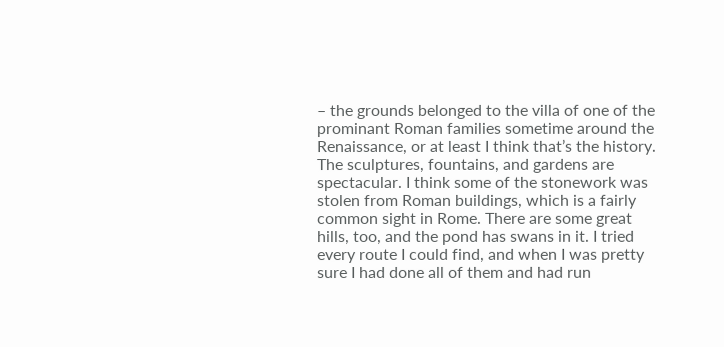– the grounds belonged to the villa of one of the prominant Roman families sometime around the Renaissance, or at least I think that’s the history. The sculptures, fountains, and gardens are spectacular. I think some of the stonework was stolen from Roman buildings, which is a fairly common sight in Rome. There are some great hills, too, and the pond has swans in it. I tried every route I could find, and when I was pretty sure I had done all of them and had run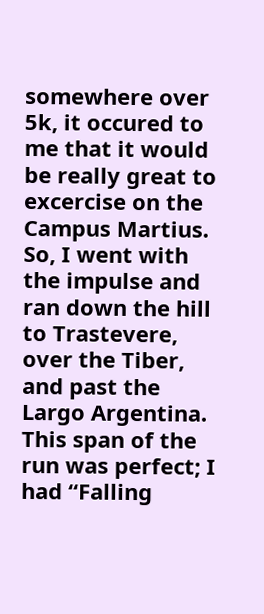somewhere over 5k, it occured to me that it would be really great to excercise on the Campus Martius. So, I went with the impulse and ran down the hill to Trastevere, over the Tiber, and past the Largo Argentina. This span of the run was perfect; I had “Falling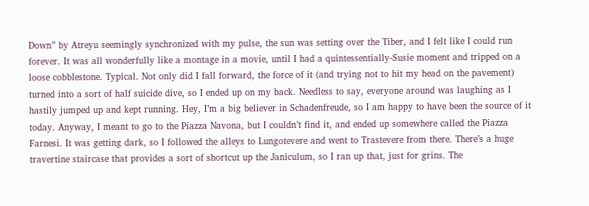Down” by Atreyu seemingly synchronized with my pulse, the sun was setting over the Tiber, and I felt like I could run forever. It was all wonderfully like a montage in a movie, until I had a quintessentially-Susie moment and tripped on a loose cobblestone. Typical. Not only did I fall forward, the force of it (and trying not to hit my head on the pavement) turned into a sort of half suicide dive, so I ended up on my back. Needless to say, everyone around was laughing as I hastily jumped up and kept running. Hey, I’m a big believer in Schadenfreude, so I am happy to have been the source of it today. Anyway, I meant to go to the Piazza Navona, but I couldn’t find it, and ended up somewhere called the Piazza Farnesi. It was getting dark, so I followed the alleys to Lungotevere and went to Trastevere from there. There’s a huge travertine staircase that provides a sort of shortcut up the Janiculum, so I ran up that, just for grins. The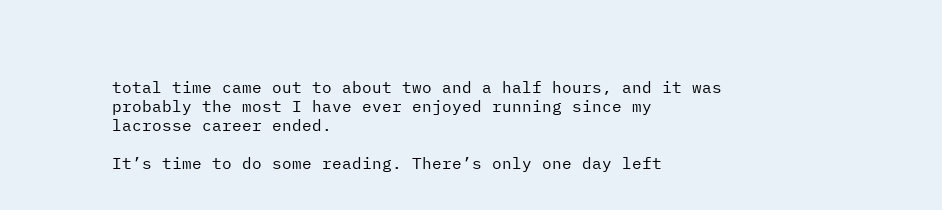total time came out to about two and a half hours, and it was probably the most I have ever enjoyed running since my lacrosse career ended.

It’s time to do some reading. There’s only one day left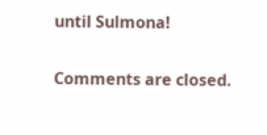until Sulmona!


Comments are closed.